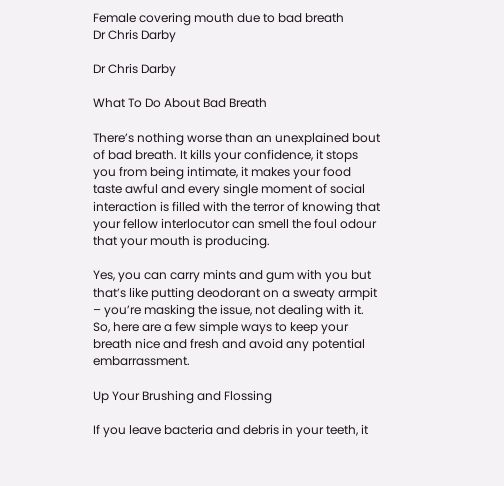Female covering mouth due to bad breath
Dr Chris Darby

Dr Chris Darby

What To Do About Bad Breath

There’s nothing worse than an unexplained bout of bad breath. It kills your confidence, it stops you from being intimate, it makes your food taste awful and every single moment of social interaction is filled with the terror of knowing that your fellow interlocutor can smell the foul odour that your mouth is producing.

Yes, you can carry mints and gum with you but that’s like putting deodorant on a sweaty armpit – you’re masking the issue, not dealing with it. So, here are a few simple ways to keep your breath nice and fresh and avoid any potential embarrassment.

Up Your Brushing and Flossing

If you leave bacteria and debris in your teeth, it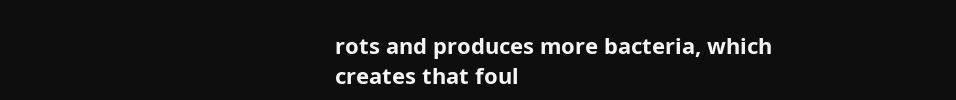rots and produces more bacteria, which creates that foul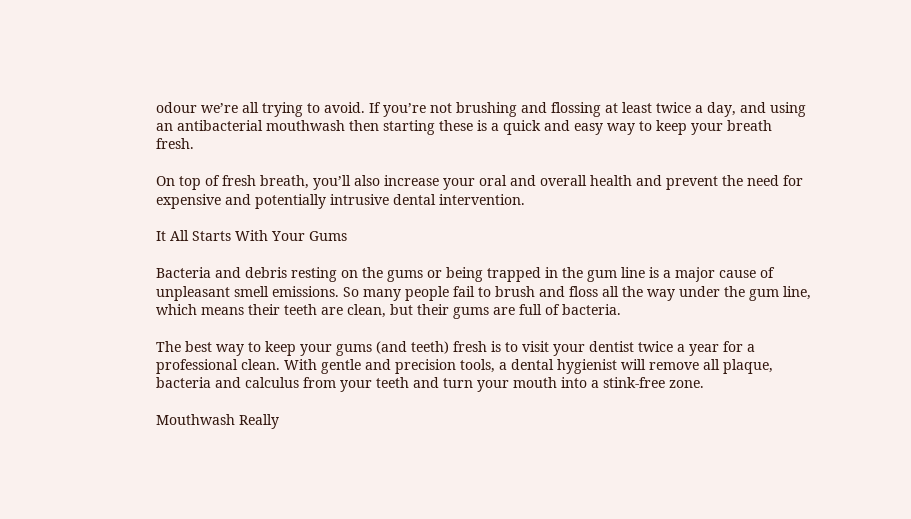odour we’re all trying to avoid. If you’re not brushing and flossing at least twice a day, and using an antibacterial mouthwash then starting these is a quick and easy way to keep your breath fresh.

On top of fresh breath, you’ll also increase your oral and overall health and prevent the need for expensive and potentially intrusive dental intervention.

It All Starts With Your Gums

Bacteria and debris resting on the gums or being trapped in the gum line is a major cause of unpleasant smell emissions. So many people fail to brush and floss all the way under the gum line, which means their teeth are clean, but their gums are full of bacteria.

The best way to keep your gums (and teeth) fresh is to visit your dentist twice a year for a professional clean. With gentle and precision tools, a dental hygienist will remove all plaque, bacteria and calculus from your teeth and turn your mouth into a stink-free zone.

Mouthwash Really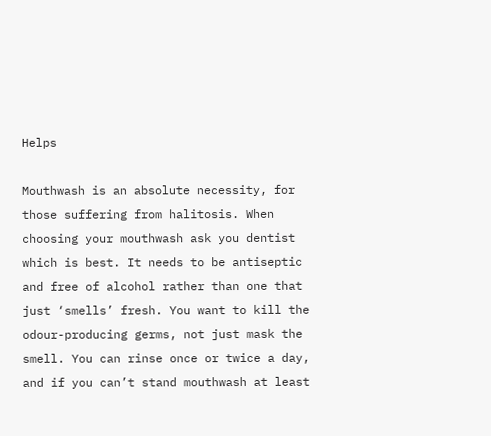Helps

Mouthwash is an absolute necessity, for those suffering from halitosis. When choosing your mouthwash ask you dentist which is best. It needs to be antiseptic and free of alcohol rather than one that just ‘smells’ fresh. You want to kill the odour-producing germs, not just mask the smell. You can rinse once or twice a day, and if you can’t stand mouthwash at least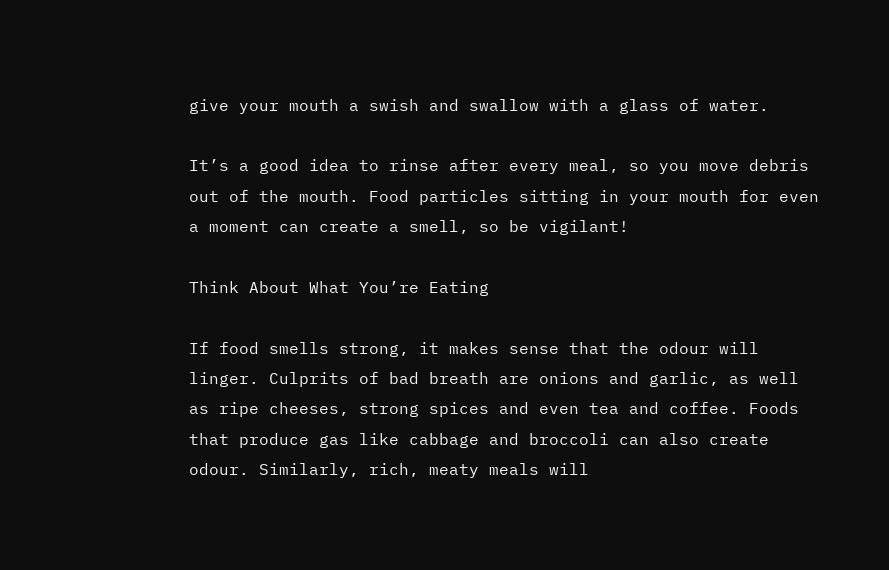give your mouth a swish and swallow with a glass of water.

It’s a good idea to rinse after every meal, so you move debris out of the mouth. Food particles sitting in your mouth for even a moment can create a smell, so be vigilant!

Think About What You’re Eating

If food smells strong, it makes sense that the odour will linger. Culprits of bad breath are onions and garlic, as well as ripe cheeses, strong spices and even tea and coffee. Foods that produce gas like cabbage and broccoli can also create odour. Similarly, rich, meaty meals will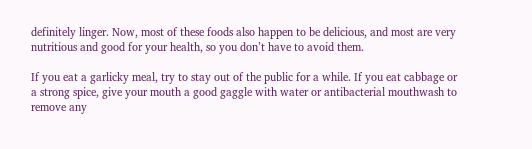definitely linger. Now, most of these foods also happen to be delicious, and most are very nutritious and good for your health, so you don’t have to avoid them.

If you eat a garlicky meal, try to stay out of the public for a while. If you eat cabbage or a strong spice, give your mouth a good gaggle with water or antibacterial mouthwash to remove any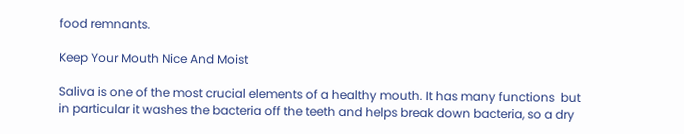food remnants.

Keep Your Mouth Nice And Moist

Saliva is one of the most crucial elements of a healthy mouth. It has many functions  but in particular it washes the bacteria off the teeth and helps break down bacteria, so a dry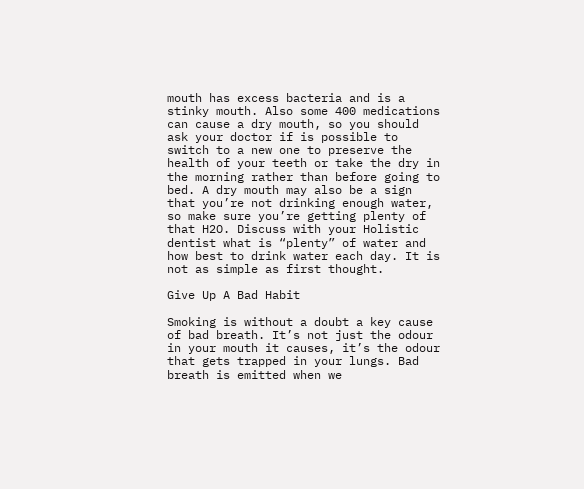mouth has excess bacteria and is a stinky mouth. Also some 400 medications can cause a dry mouth, so you should ask your doctor if is possible to switch to a new one to preserve the health of your teeth or take the dry in the morning rather than before going to bed. A dry mouth may also be a sign that you’re not drinking enough water, so make sure you’re getting plenty of that H2O. Discuss with your Holistic dentist what is “plenty” of water and how best to drink water each day. It is not as simple as first thought.

Give Up A Bad Habit

Smoking is without a doubt a key cause of bad breath. It’s not just the odour in your mouth it causes, it’s the odour that gets trapped in your lungs. Bad breath is emitted when we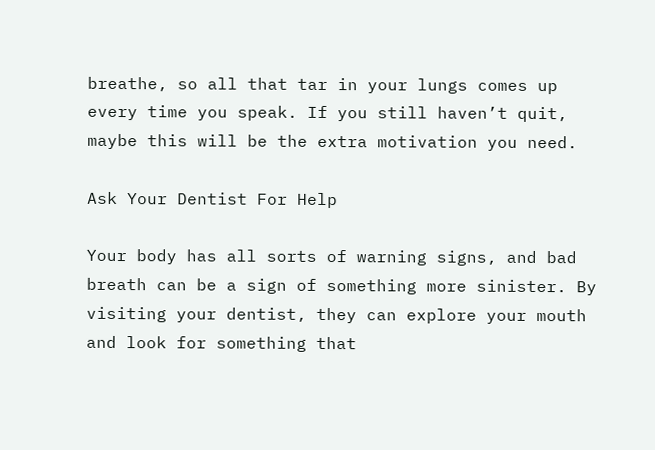breathe, so all that tar in your lungs comes up every time you speak. If you still haven’t quit, maybe this will be the extra motivation you need.

Ask Your Dentist For Help

Your body has all sorts of warning signs, and bad breath can be a sign of something more sinister. By visiting your dentist, they can explore your mouth and look for something that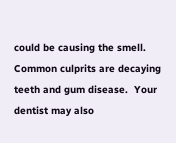could be causing the smell. Common culprits are decaying teeth and gum disease.  Your dentist may also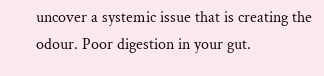uncover a systemic issue that is creating the odour. Poor digestion in your gut.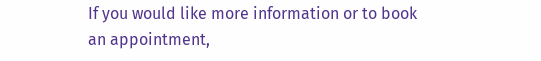If you would like more information or to book an appointment,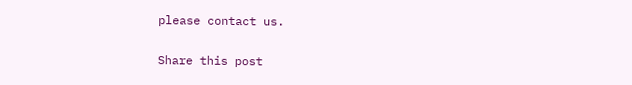please contact us.

Share this post